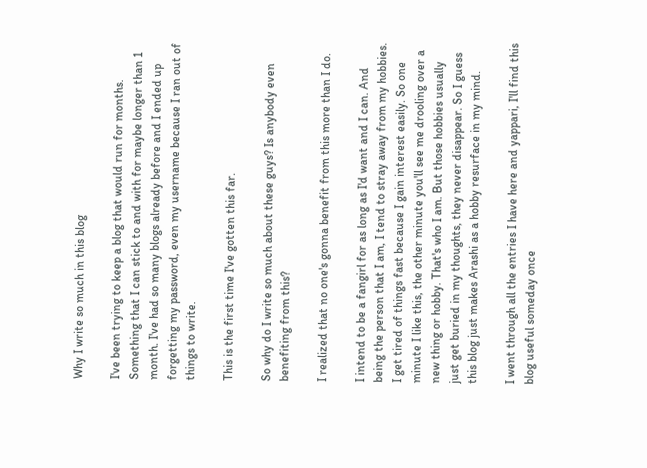Why I write so much in this blog

I've been trying to keep a blog that would run for months. Something that I can stick to and with for maybe longer than 1 month. I've had so many blogs already before and I ended up forgetting my password, even my username because I ran out of things to write.

This is the first time I've gotten this far.

So why do I write so much about these guys? Is anybody even benefiting from this?

I realized that no one's gonna benefit from this more than I do.

I intend to be a fangirl for as long as I'd want and I can. And being the person that I am, I tend to stray away from my hobbies. I get tired of things fast because I gain interest easily. So one minute I like this, the other minute you'll see me drooling over a new thing or hobby. That's who I am. But those hobbies usually just get buried in my thoughts, they never disappear. So I guess this blog just makes Arashi as a hobby resurface in my mind.

I went through all the entries I have here and yappari, I'll find this blog useful someday once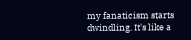my fanaticism starts dwindling. It's like a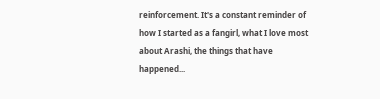reinforcement. It's a constant reminder of how I started as a fangirl, what I love most about Arashi, the things that have happened...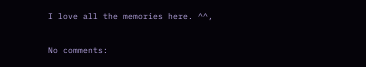I love all the memories here. ^^,

No comments: